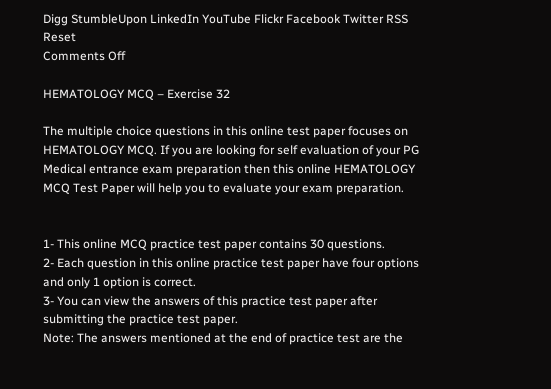Digg StumbleUpon LinkedIn YouTube Flickr Facebook Twitter RSS Reset
Comments Off

HEMATOLOGY MCQ – Exercise 32

The multiple choice questions in this online test paper focuses on HEMATOLOGY MCQ. If you are looking for self evaluation of your PG Medical entrance exam preparation then this online HEMATOLOGY MCQ Test Paper will help you to evaluate your exam preparation.


1- This online MCQ practice test paper contains 30 questions.
2- Each question in this online practice test paper have four options and only 1 option is correct.
3- You can view the answers of this practice test paper after submitting the practice test paper.
Note: The answers mentioned at the end of practice test are the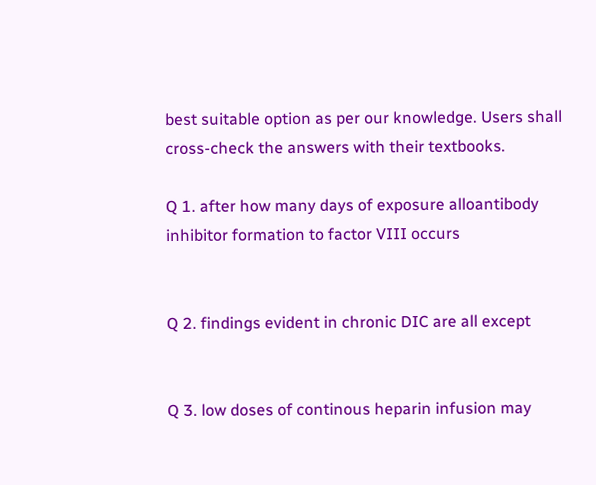best suitable option as per our knowledge. Users shall cross-check the answers with their textbooks.

Q 1. after how many days of exposure alloantibody inhibitor formation to factor VIII occurs


Q 2. findings evident in chronic DIC are all except


Q 3. low doses of continous heparin infusion may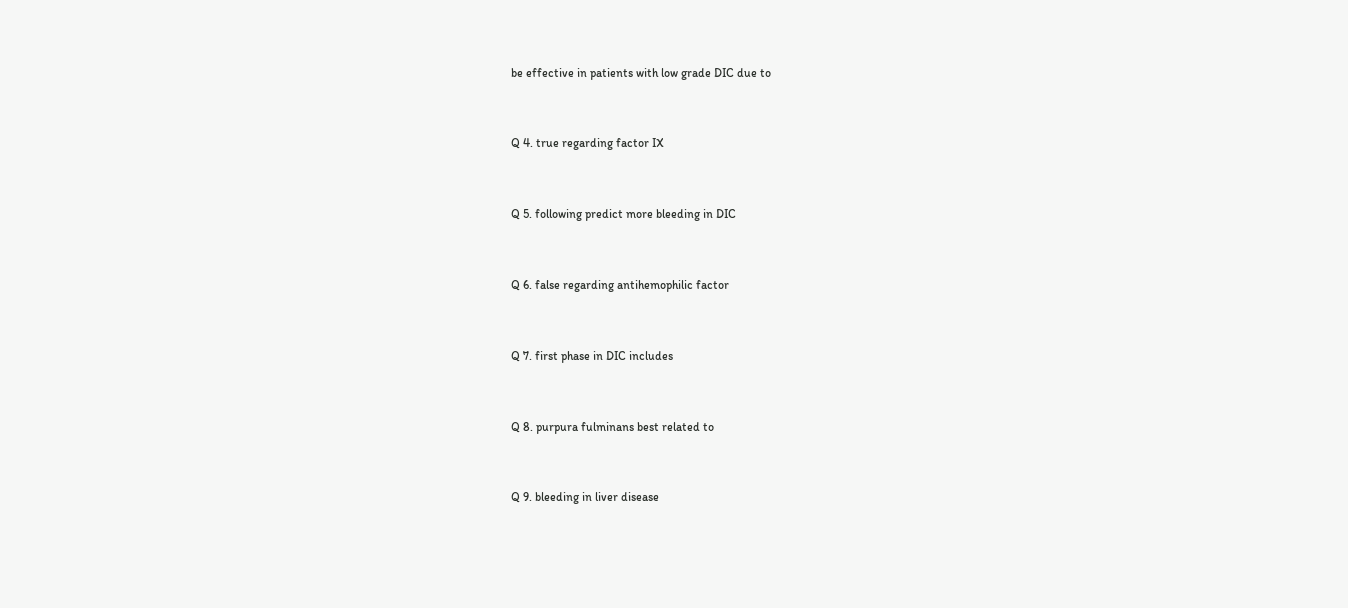be effective in patients with low grade DIC due to


Q 4. true regarding factor IX


Q 5. following predict more bleeding in DIC


Q 6. false regarding antihemophilic factor


Q 7. first phase in DIC includes


Q 8. purpura fulminans best related to


Q 9. bleeding in liver disease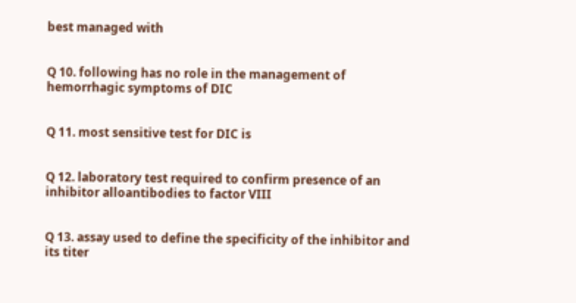best managed with


Q 10. following has no role in the management of hemorrhagic symptoms of DIC


Q 11. most sensitive test for DIC is


Q 12. laboratory test required to confirm presence of an inhibitor alloantibodies to factor VIII


Q 13. assay used to define the specificity of the inhibitor and its titer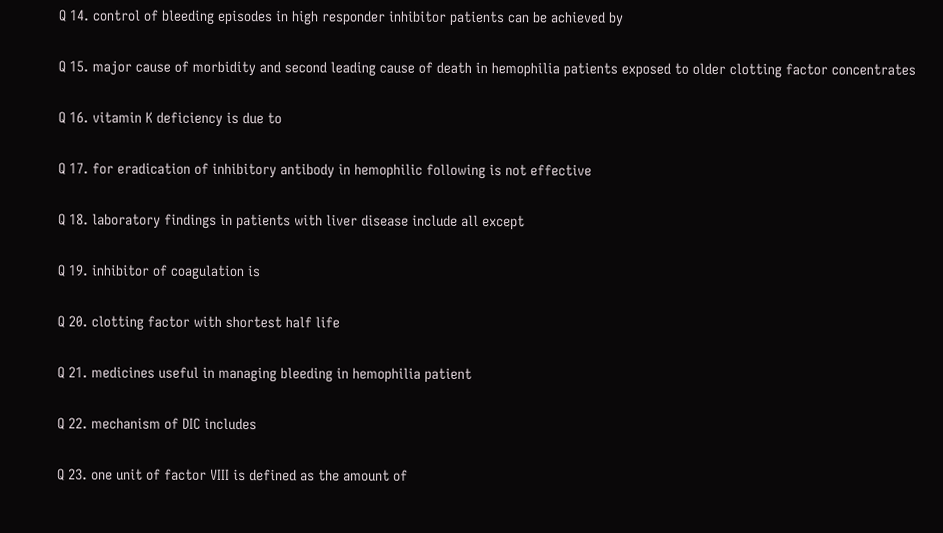Q 14. control of bleeding episodes in high responder inhibitor patients can be achieved by


Q 15. major cause of morbidity and second leading cause of death in hemophilia patients exposed to older clotting factor concentrates


Q 16. vitamin K deficiency is due to


Q 17. for eradication of inhibitory antibody in hemophilic following is not effective


Q 18. laboratory findings in patients with liver disease include all except


Q 19. inhibitor of coagulation is


Q 20. clotting factor with shortest half life


Q 21. medicines useful in managing bleeding in hemophilia patient


Q 22. mechanism of DIC includes


Q 23. one unit of factor VIII is defined as the amount of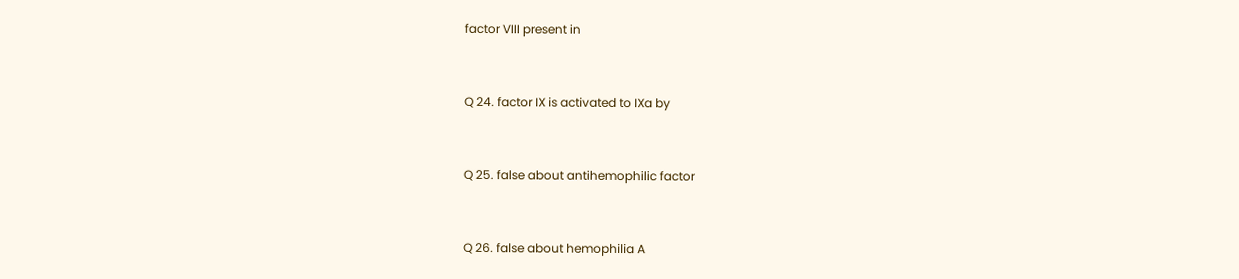factor VIII present in


Q 24. factor IX is activated to IXa by


Q 25. false about antihemophilic factor


Q 26. false about hemophilia A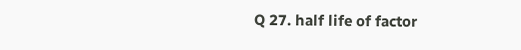Q 27. half life of factor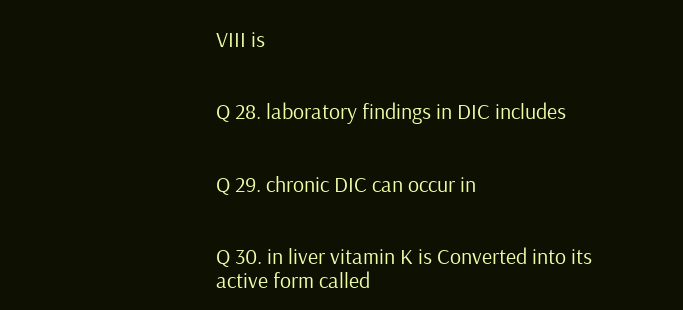VIII is


Q 28. laboratory findings in DIC includes


Q 29. chronic DIC can occur in


Q 30. in liver vitamin K is Converted into its active form called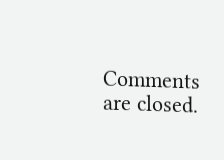Comments are closed.